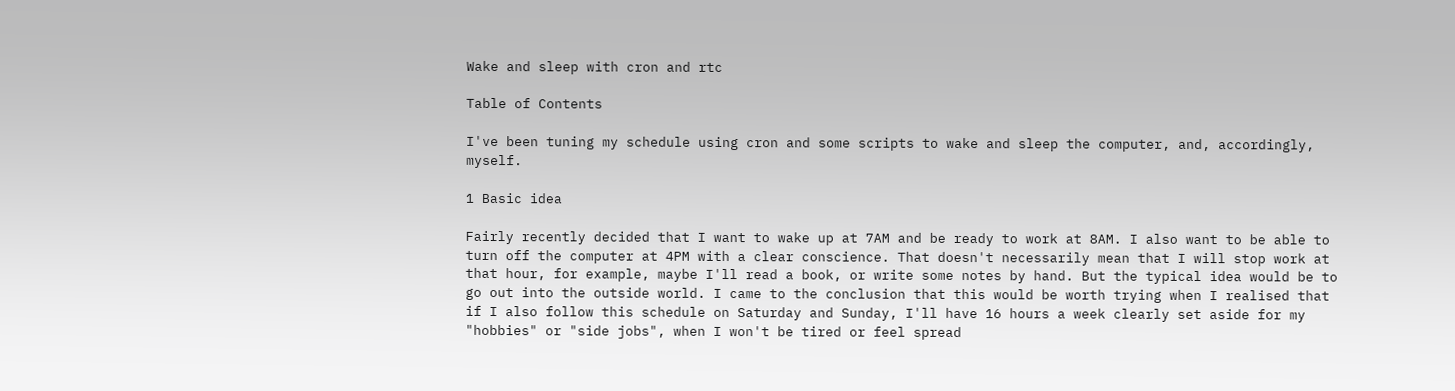Wake and sleep with cron and rtc

Table of Contents

I've been tuning my schedule using cron and some scripts to wake and sleep the computer, and, accordingly, myself.

1 Basic idea

Fairly recently decided that I want to wake up at 7AM and be ready to work at 8AM. I also want to be able to turn off the computer at 4PM with a clear conscience. That doesn't necessarily mean that I will stop work at that hour, for example, maybe I'll read a book, or write some notes by hand. But the typical idea would be to go out into the outside world. I came to the conclusion that this would be worth trying when I realised that if I also follow this schedule on Saturday and Sunday, I'll have 16 hours a week clearly set aside for my "hobbies" or "side jobs", when I won't be tired or feel spread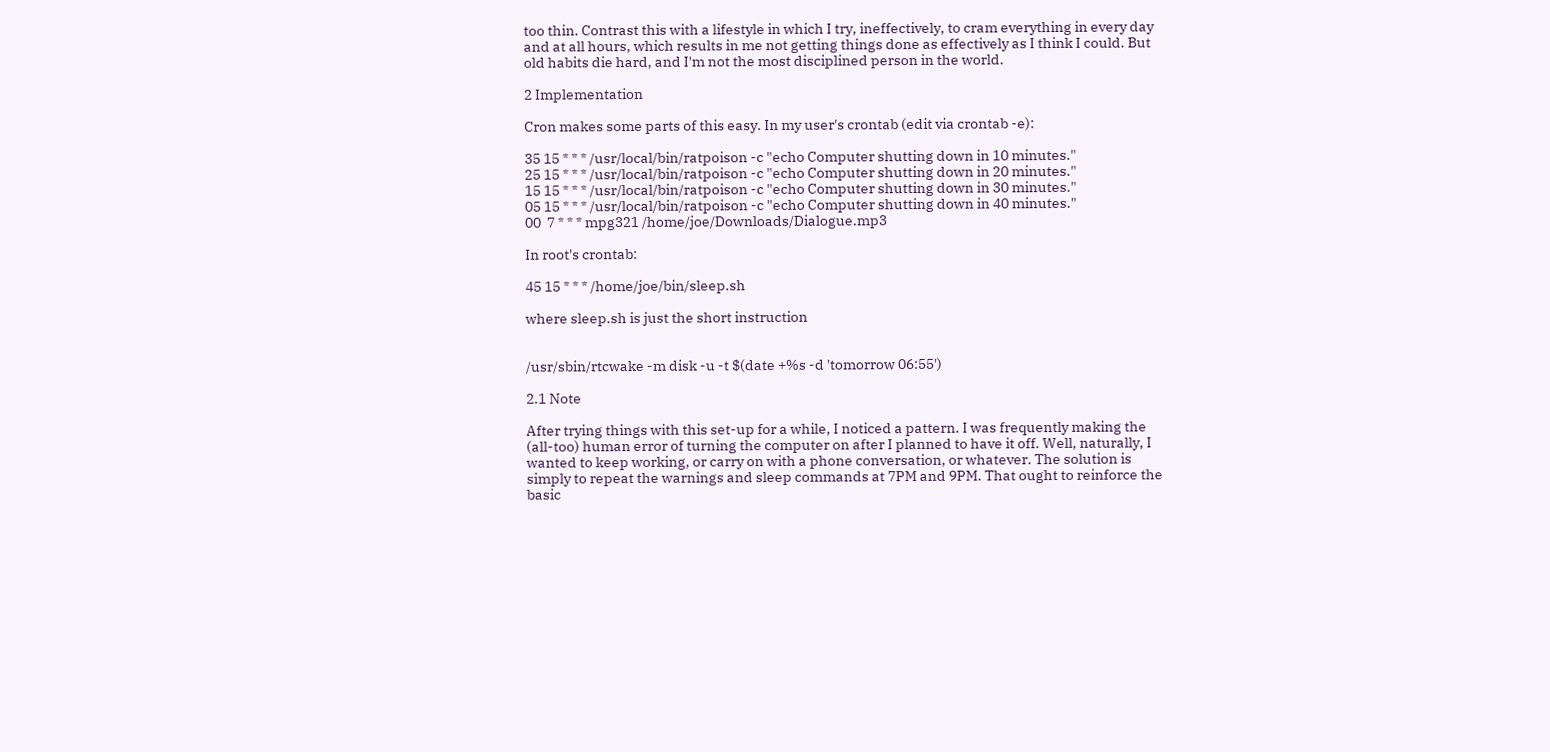too thin. Contrast this with a lifestyle in which I try, ineffectively, to cram everything in every day and at all hours, which results in me not getting things done as effectively as I think I could. But old habits die hard, and I'm not the most disciplined person in the world.

2 Implementation

Cron makes some parts of this easy. In my user's crontab (edit via crontab -e):

35 15 * * * /usr/local/bin/ratpoison -c "echo Computer shutting down in 10 minutes."
25 15 * * * /usr/local/bin/ratpoison -c "echo Computer shutting down in 20 minutes."
15 15 * * * /usr/local/bin/ratpoison -c "echo Computer shutting down in 30 minutes."
05 15 * * * /usr/local/bin/ratpoison -c "echo Computer shutting down in 40 minutes."
00  7 * * * mpg321 /home/joe/Downloads/Dialogue.mp3

In root's crontab:

45 15 * * * /home/joe/bin/sleep.sh

where sleep.sh is just the short instruction


/usr/sbin/rtcwake -m disk -u -t $(date +%s -d 'tomorrow 06:55')

2.1 Note

After trying things with this set-up for a while, I noticed a pattern. I was frequently making the (all-too) human error of turning the computer on after I planned to have it off. Well, naturally, I wanted to keep working, or carry on with a phone conversation, or whatever. The solution is simply to repeat the warnings and sleep commands at 7PM and 9PM. That ought to reinforce the basic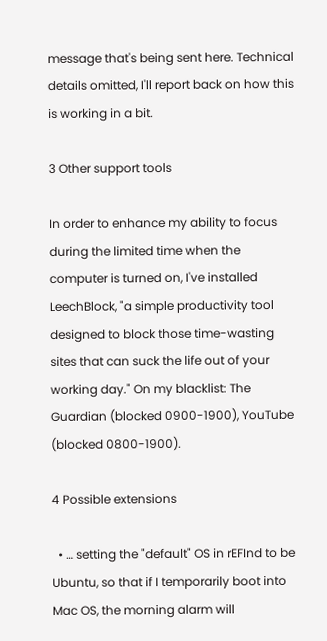message that's being sent here. Technical details omitted, I'll report back on how this is working in a bit.

3 Other support tools

In order to enhance my ability to focus during the limited time when the computer is turned on, I've installed LeechBlock, "a simple productivity tool designed to block those time-wasting sites that can suck the life out of your working day." On my blacklist: The Guardian (blocked 0900-1900), YouTube (blocked 0800-1900).

4 Possible extensions

  • … setting the "default" OS in rEFInd to be Ubuntu, so that if I temporarily boot into Mac OS, the morning alarm will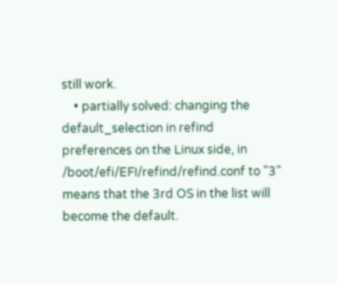still work.
    • partially solved: changing the default_selection in refind preferences on the Linux side, in /boot/efi/EFI/refind/refind.conf to "3" means that the 3rd OS in the list will become the default.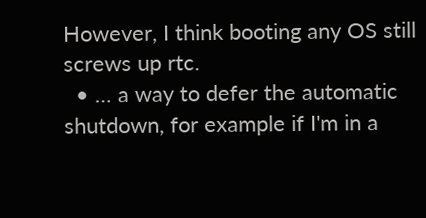However, I think booting any OS still screws up rtc.
  • … a way to defer the automatic shutdown, for example if I'm in a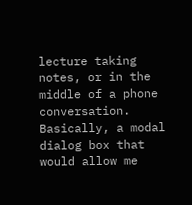lecture taking notes, or in the middle of a phone conversation. Basically, a modal dialog box that would allow me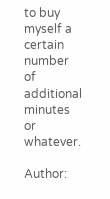to buy myself a certain number of additional minutes or whatever.

Author: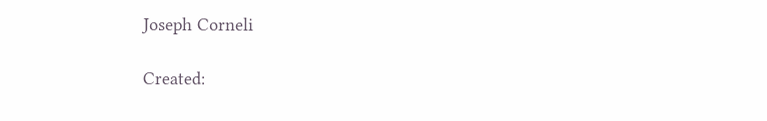Joseph Corneli

Created: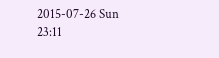2015-07-26 Sun 23:11